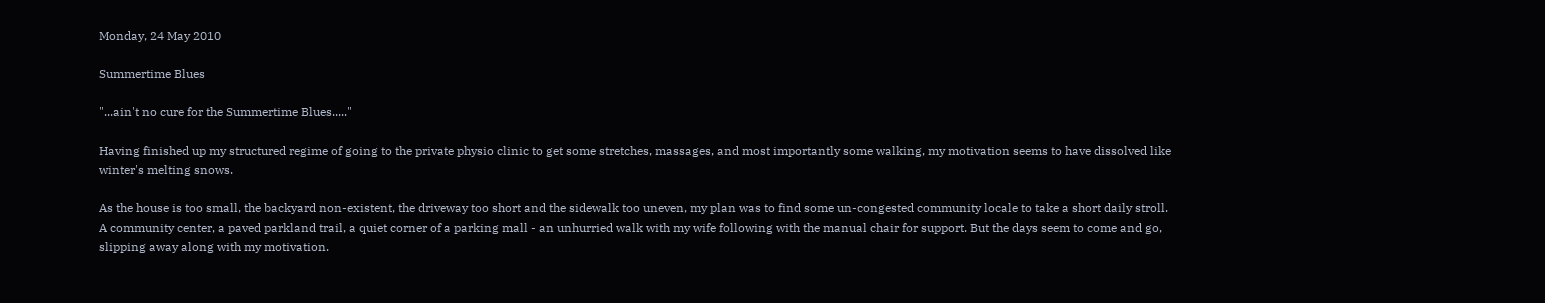Monday, 24 May 2010

Summertime Blues

"...ain't no cure for the Summertime Blues....."

Having finished up my structured regime of going to the private physio clinic to get some stretches, massages, and most importantly some walking, my motivation seems to have dissolved like winter's melting snows.

As the house is too small, the backyard non-existent, the driveway too short and the sidewalk too uneven, my plan was to find some un-congested community locale to take a short daily stroll. A community center, a paved parkland trail, a quiet corner of a parking mall - an unhurried walk with my wife following with the manual chair for support. But the days seem to come and go, slipping away along with my motivation.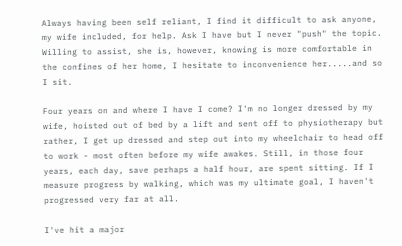Always having been self reliant, I find it difficult to ask anyone, my wife included, for help. Ask I have but I never "push" the topic. Willing to assist, she is, however, knowing is more comfortable in the confines of her home, I hesitate to inconvenience her.....and so I sit.

Four years on and where I have I come? I'm no longer dressed by my wife, hoisted out of bed by a lift and sent off to physiotherapy but rather, I get up dressed and step out into my wheelchair to head off to work - most often before my wife awakes. Still, in those four years, each day, save perhaps a half hour, are spent sitting. If I measure progress by walking, which was my ultimate goal, I haven't progressed very far at all.

I've hit a major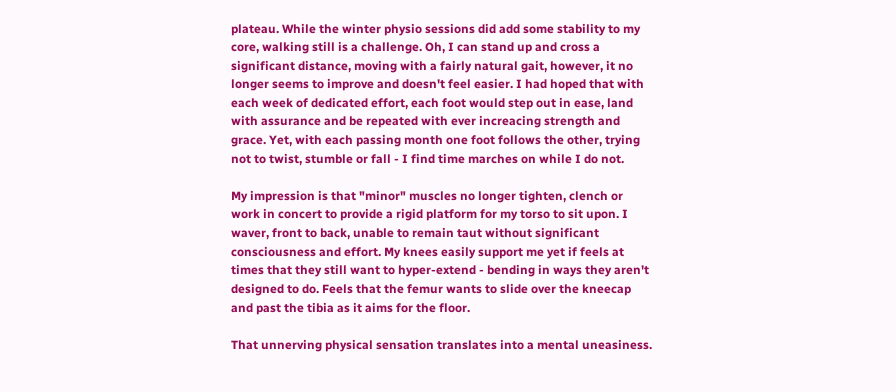plateau. While the winter physio sessions did add some stability to my core, walking still is a challenge. Oh, I can stand up and cross a significant distance, moving with a fairly natural gait, however, it no longer seems to improve and doesn't feel easier. I had hoped that with each week of dedicated effort, each foot would step out in ease, land with assurance and be repeated with ever increacing strength and grace. Yet, with each passing month one foot follows the other, trying not to twist, stumble or fall - I find time marches on while I do not.

My impression is that "minor" muscles no longer tighten, clench or work in concert to provide a rigid platform for my torso to sit upon. I waver, front to back, unable to remain taut without significant consciousness and effort. My knees easily support me yet if feels at times that they still want to hyper-extend - bending in ways they aren't designed to do. Feels that the femur wants to slide over the kneecap and past the tibia as it aims for the floor.

That unnerving physical sensation translates into a mental uneasiness.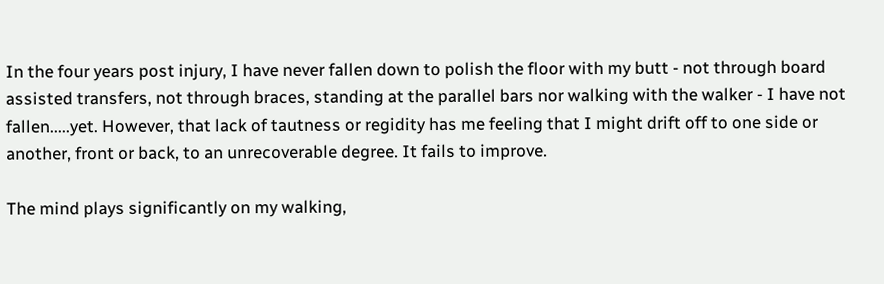In the four years post injury, I have never fallen down to polish the floor with my butt - not through board assisted transfers, not through braces, standing at the parallel bars nor walking with the walker - I have not fallen.....yet. However, that lack of tautness or regidity has me feeling that I might drift off to one side or another, front or back, to an unrecoverable degree. It fails to improve.

The mind plays significantly on my walking,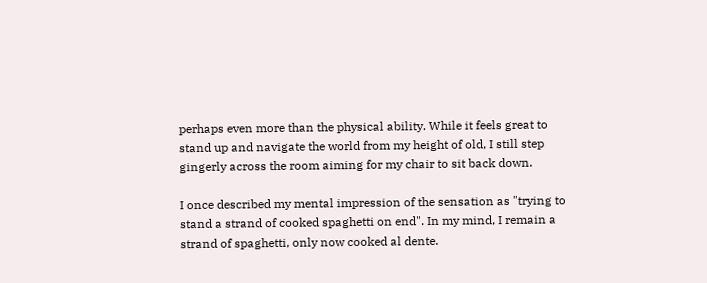perhaps even more than the physical ability. While it feels great to stand up and navigate the world from my height of old, I still step gingerly across the room aiming for my chair to sit back down.

I once described my mental impression of the sensation as "trying to stand a strand of cooked spaghetti on end". In my mind, I remain a strand of spaghetti, only now cooked al dente.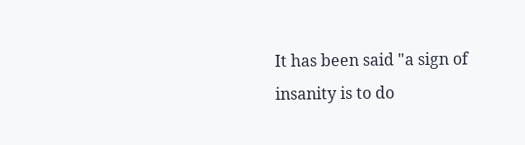It has been said "a sign of insanity is to do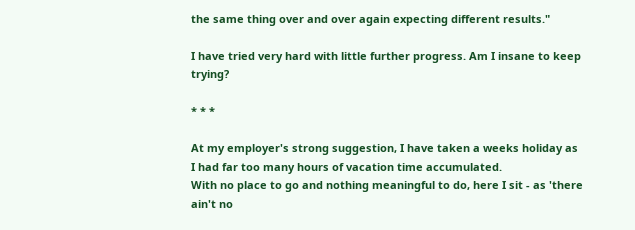the same thing over and over again expecting different results."

I have tried very hard with little further progress. Am I insane to keep trying?

* * *

At my employer's strong suggestion, I have taken a weeks holiday as I had far too many hours of vacation time accumulated.
With no place to go and nothing meaningful to do, here I sit - as 'there ain't no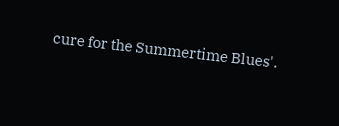cure for the Summertime Blues'.